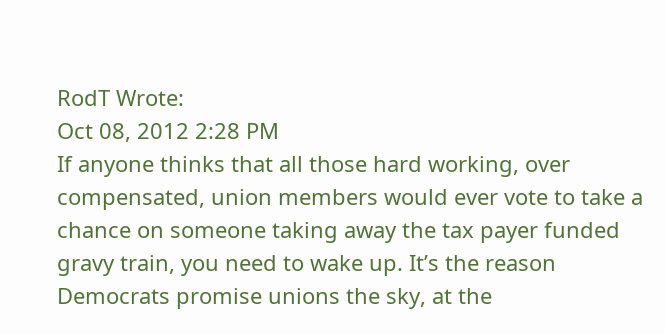RodT Wrote:
Oct 08, 2012 2:28 PM
If anyone thinks that all those hard working, over compensated, union members would ever vote to take a chance on someone taking away the tax payer funded gravy train, you need to wake up. It’s the reason Democrats promise unions the sky, at the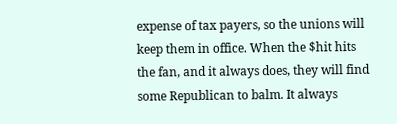expense of tax payers, so the unions will keep them in office. When the $hit hits the fan, and it always does, they will find some Republican to balm. It always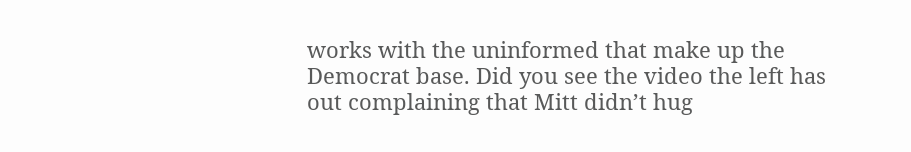works with the uninformed that make up the Democrat base. Did you see the video the left has out complaining that Mitt didn’t hug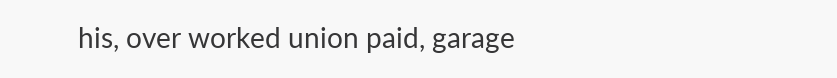his, over worked union paid, garage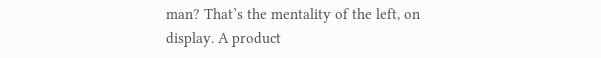man? That’s the mentality of the left, on display. A product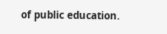of public education.